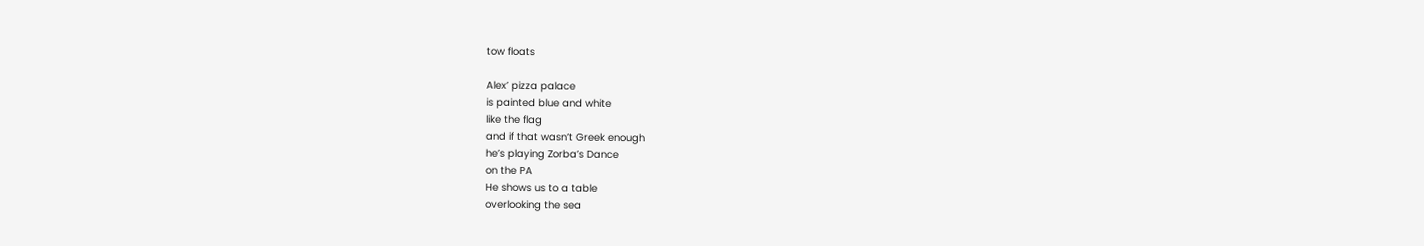tow floats

Alex’ pizza palace
is painted blue and white
like the flag
and if that wasn’t Greek enough
he’s playing Zorba’s Dance
on the PA
He shows us to a table
overlooking the sea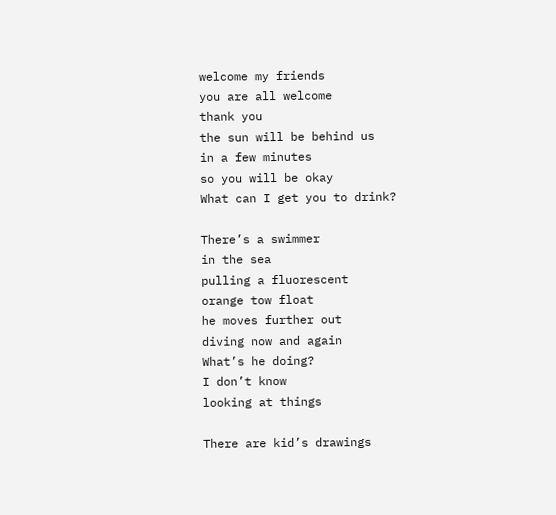welcome my friends
you are all welcome
thank you
the sun will be behind us
in a few minutes
so you will be okay
What can I get you to drink?

There’s a swimmer
in the sea
pulling a fluorescent
orange tow float
he moves further out
diving now and again
What’s he doing?
I don’t know
looking at things

There are kid’s drawings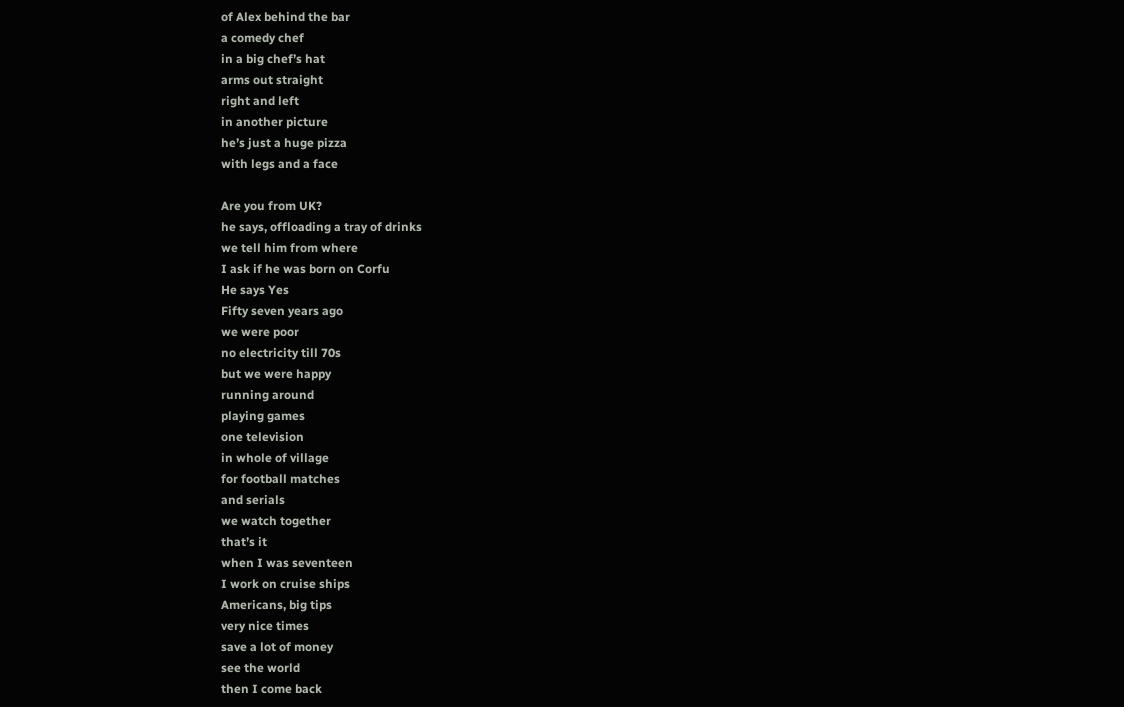of Alex behind the bar
a comedy chef
in a big chef’s hat
arms out straight
right and left
in another picture
he’s just a huge pizza
with legs and a face

Are you from UK?
he says, offloading a tray of drinks
we tell him from where
I ask if he was born on Corfu
He says Yes
Fifty seven years ago
we were poor
no electricity till 70s
but we were happy
running around
playing games
one television
in whole of village
for football matches
and serials
we watch together
that’s it
when I was seventeen
I work on cruise ships
Americans, big tips
very nice times
save a lot of money
see the world
then I come back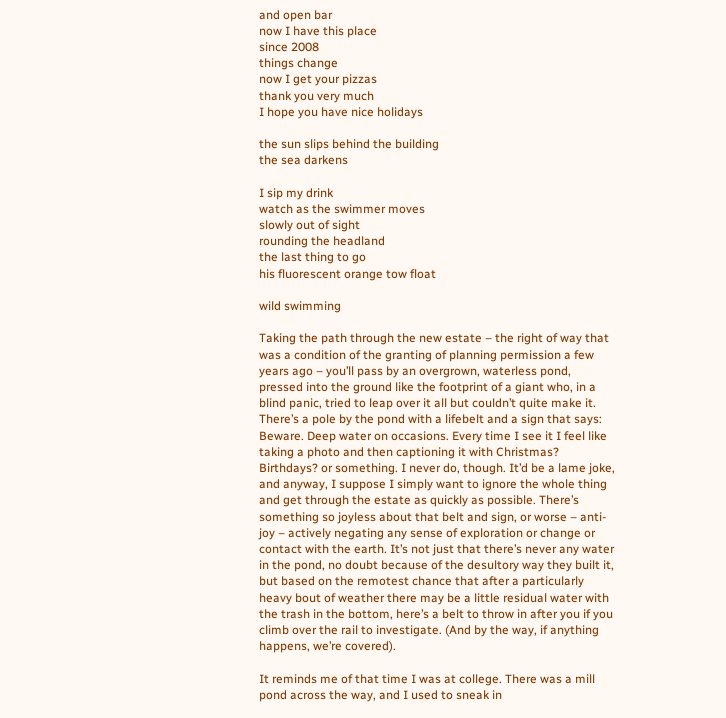and open bar
now I have this place
since 2008
things change
now I get your pizzas
thank you very much
I hope you have nice holidays

the sun slips behind the building
the sea darkens

I sip my drink
watch as the swimmer moves
slowly out of sight
rounding the headland
the last thing to go
his fluorescent orange tow float

wild swimming

Taking the path through the new estate – the right of way that was a condition of the granting of planning permission a few years ago – you’ll pass by an overgrown, waterless pond, pressed into the ground like the footprint of a giant who, in a blind panic, tried to leap over it all but couldn’t quite make it. There’s a pole by the pond with a lifebelt and a sign that says: Beware. Deep water on occasions. Every time I see it I feel like taking a photo and then captioning it with Christmas? Birthdays? or something. I never do, though. It’d be a lame joke, and anyway, I suppose I simply want to ignore the whole thing and get through the estate as quickly as possible. There’s something so joyless about that belt and sign, or worse – anti-joy – actively negating any sense of exploration or change or contact with the earth. It’s not just that there’s never any water in the pond, no doubt because of the desultory way they built it, but based on the remotest chance that after a particularly heavy bout of weather there may be a little residual water with the trash in the bottom, here’s a belt to throw in after you if you climb over the rail to investigate. (And by the way, if anything happens, we’re covered).

It reminds me of that time I was at college. There was a mill pond across the way, and I used to sneak in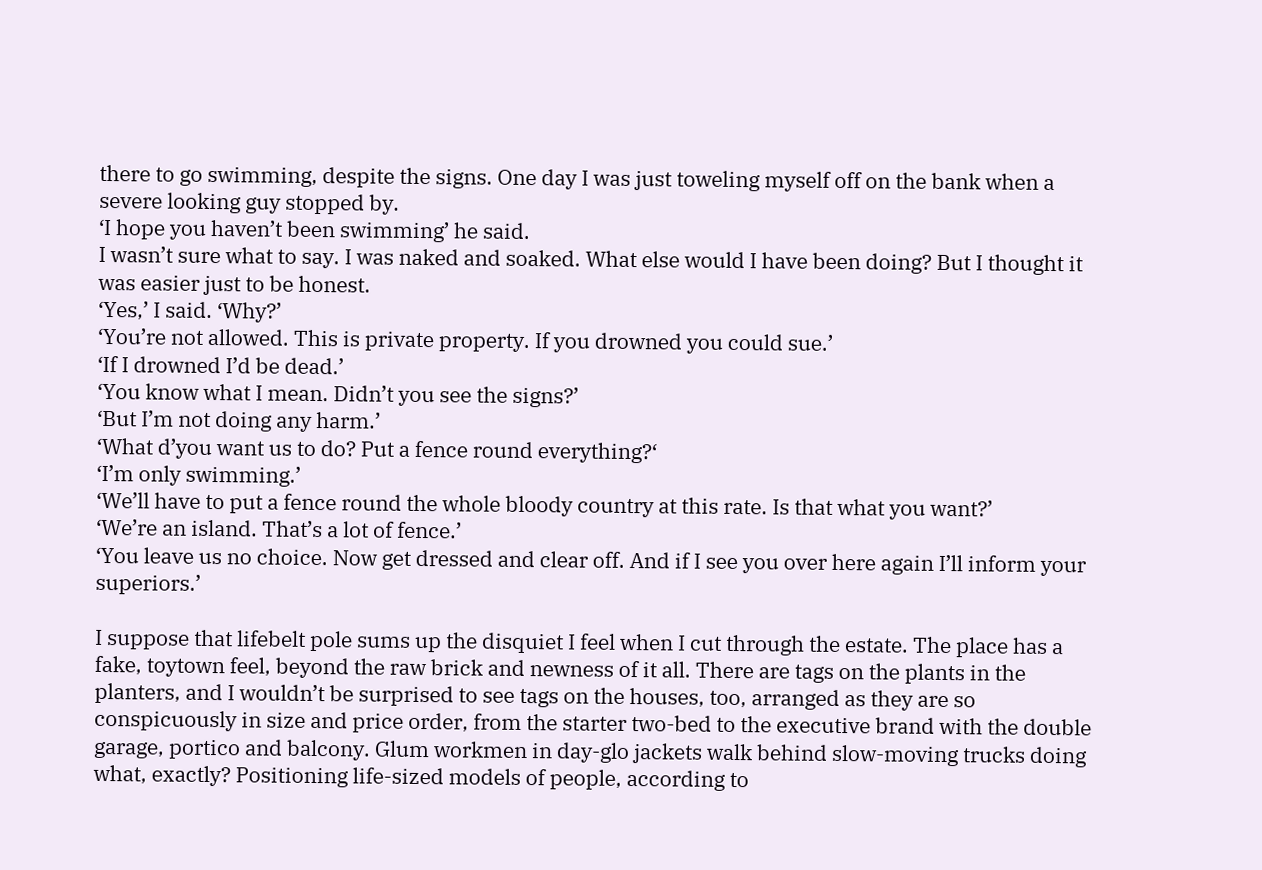there to go swimming, despite the signs. One day I was just toweling myself off on the bank when a severe looking guy stopped by.
‘I hope you haven’t been swimming’ he said.
I wasn’t sure what to say. I was naked and soaked. What else would I have been doing? But I thought it was easier just to be honest.
‘Yes,’ I said. ‘Why?’
‘You’re not allowed. This is private property. If you drowned you could sue.’
‘If I drowned I’d be dead.’
‘You know what I mean. Didn’t you see the signs?’
‘But I’m not doing any harm.’
‘What d’you want us to do? Put a fence round everything?‘
‘I’m only swimming.’
‘We’ll have to put a fence round the whole bloody country at this rate. Is that what you want?’
‘We’re an island. That’s a lot of fence.’
‘You leave us no choice. Now get dressed and clear off. And if I see you over here again I’ll inform your superiors.’

I suppose that lifebelt pole sums up the disquiet I feel when I cut through the estate. The place has a fake, toytown feel, beyond the raw brick and newness of it all. There are tags on the plants in the planters, and I wouldn’t be surprised to see tags on the houses, too, arranged as they are so conspicuously in size and price order, from the starter two-bed to the executive brand with the double garage, portico and balcony. Glum workmen in day-glo jackets walk behind slow-moving trucks doing what, exactly? Positioning life-sized models of people, according to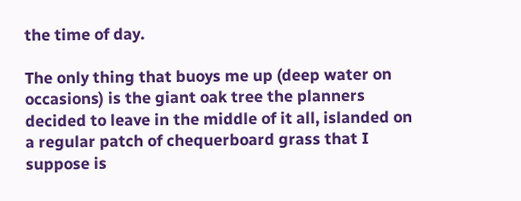the time of day.

The only thing that buoys me up (deep water on occasions) is the giant oak tree the planners decided to leave in the middle of it all, islanded on a regular patch of chequerboard grass that I suppose is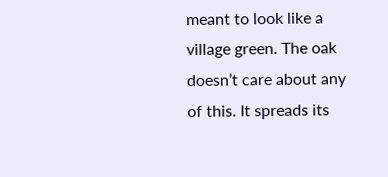meant to look like a village green. The oak doesn’t care about any of this. It spreads its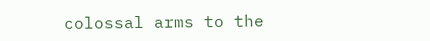colossal arms to the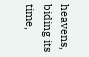heavens, biding its time,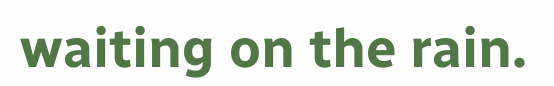waiting on the rain.